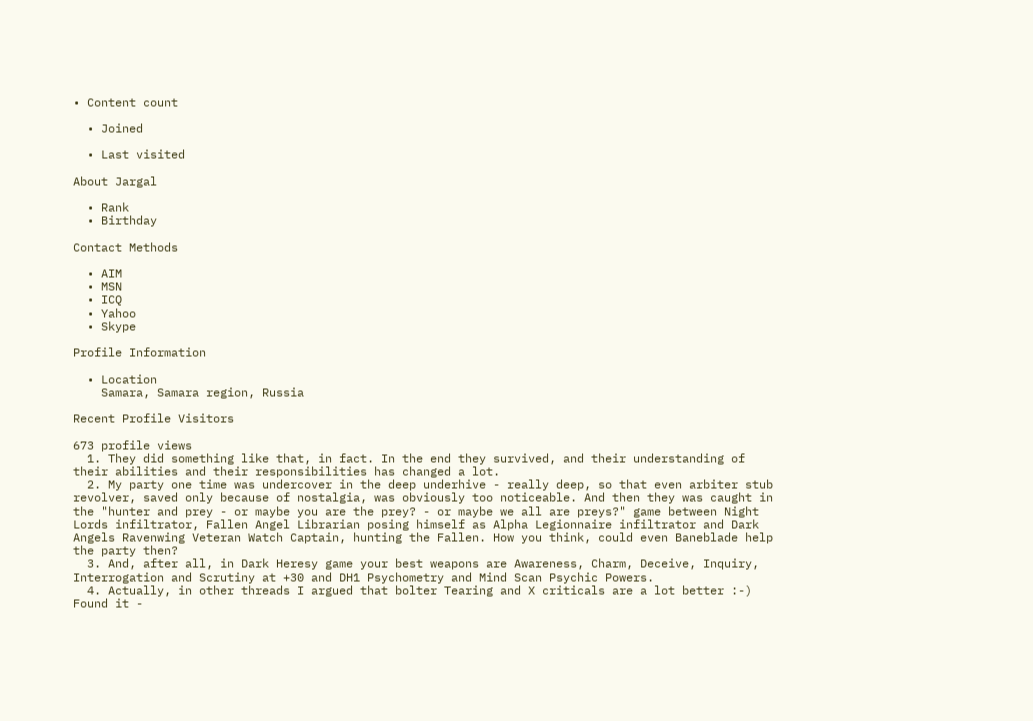• Content count

  • Joined

  • Last visited

About Jargal

  • Rank
  • Birthday

Contact Methods

  • AIM
  • MSN
  • ICQ
  • Yahoo
  • Skype

Profile Information

  • Location
    Samara, Samara region, Russia

Recent Profile Visitors

673 profile views
  1. They did something like that, in fact. In the end they survived, and their understanding of their abilities and their responsibilities has changed a lot.
  2. My party one time was undercover in the deep underhive - really deep, so that even arbiter stub revolver, saved only because of nostalgia, was obviously too noticeable. And then they was caught in the "hunter and prey - or maybe you are the prey? - or maybe we all are preys?" game between Night Lords infiltrator, Fallen Angel Librarian posing himself as Alpha Legionnaire infiltrator and Dark Angels Ravenwing Veteran Watch Captain, hunting the Fallen. How you think, could even Baneblade help the party then?
  3. And, after all, in Dark Heresy game your best weapons are Awareness, Charm, Deceive, Inquiry, Interrogation and Scrutiny at +30 and DH1 Psychometry and Mind Scan Psychic Powers.
  4. Actually, in other threads I argued that bolter Tearing and X criticals are a lot better :-) Found it -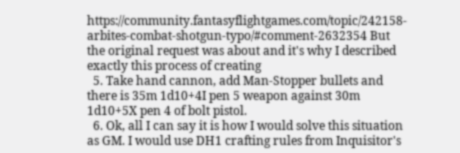https://community.fantasyflightgames.com/topic/242158-arbites-combat-shotgun-typo/#comment-2632354 But the original request was about and it's why I described exactly this process of creating
  5. Take hand cannon, add Man-Stopper bullets and there is 35m 1d10+4I pen 5 weapon against 30m 1d10+5X pen 4 of bolt pistol.
  6. Ok, all I can say it is how I would solve this situation as GM. I would use DH1 crafting rules from Inquisitor's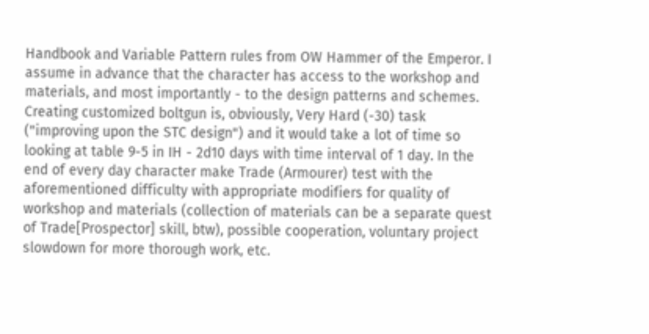Handbook and Variable Pattern rules from OW Hammer of the Emperor. I assume in advance that the character has access to the workshop and materials, and most importantly - to the design patterns and schemes. Creating customized boltgun is, obviously, Very Hard (-30) task ("improving upon the STC design") and it would take a lot of time so looking at table 9-5 in IH - 2d10 days with time interval of 1 day. In the end of every day character make Trade (Armourer) test with the aforementioned difficulty with appropriate modifiers for quality of workshop and materials (collection of materials can be a separate quest of Trade[Prospector] skill, btw), possible cooperation, voluntary project slowdown for more thorough work, etc.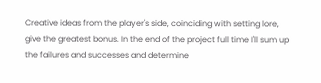Creative ideas from the player's side, coinciding with setting lore, give the greatest bonus. In the end of the project full time I'll sum up the failures and successes and determine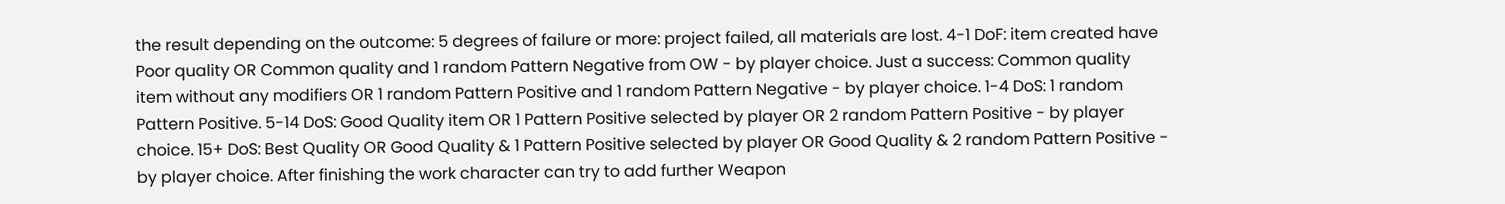the result depending on the outcome: 5 degrees of failure or more: project failed, all materials are lost. 4-1 DoF: item created have Poor quality OR Common quality and 1 random Pattern Negative from OW - by player choice. Just a success: Common quality item without any modifiers OR 1 random Pattern Positive and 1 random Pattern Negative - by player choice. 1-4 DoS: 1 random Pattern Positive. 5-14 DoS: Good Quality item OR 1 Pattern Positive selected by player OR 2 random Pattern Positive - by player choice. 15+ DoS: Best Quality OR Good Quality & 1 Pattern Positive selected by player OR Good Quality & 2 random Pattern Positive - by player choice. After finishing the work character can try to add further Weapon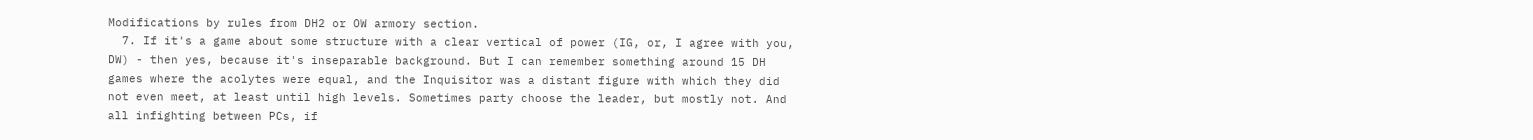Modifications by rules from DH2 or OW armory section.
  7. If it's a game about some structure with a clear vertical of power (IG, or, I agree with you, DW) - then yes, because it's inseparable background. But I can remember something around 15 DH games where the acolytes were equal, and the Inquisitor was a distant figure with which they did not even meet, at least until high levels. Sometimes party choose the leader, but mostly not. And all infighting between PCs, if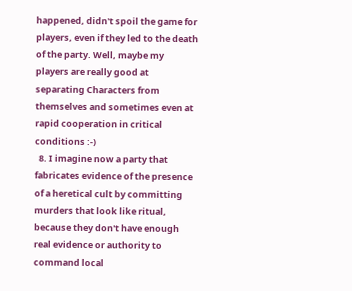happened, didn't spoil the game for players, even if they led to the death of the party. Well, maybe my players are really good at separating Characters from themselves and sometimes even at rapid cooperation in critical conditions :-)
  8. I imagine now a party that fabricates evidence of the presence of a heretical cult by committing murders that look like ritual, because they don't have enough real evidence or authority to command local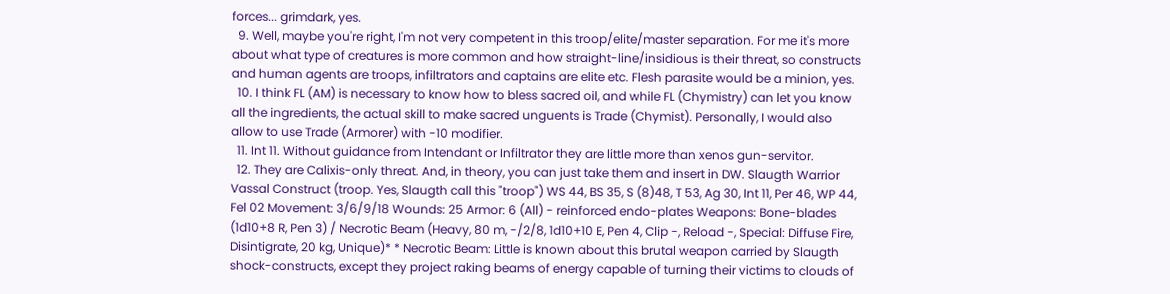forces... grimdark, yes.
  9. Well, maybe you're right, I'm not very competent in this troop/elite/master separation. For me it's more about what type of creatures is more common and how straight-line/insidious is their threat, so constructs and human agents are troops, infiltrators and captains are elite etc. Flesh parasite would be a minion, yes.
  10. I think FL (AM) is necessary to know how to bless sacred oil, and while FL (Chymistry) can let you know all the ingredients, the actual skill to make sacred unguents is Trade (Chymist). Personally, I would also allow to use Trade (Armorer) with -10 modifier.
  11. Int 11. Without guidance from Intendant or Infiltrator they are little more than xenos gun-servitor.
  12. They are Calixis-only threat. And, in theory, you can just take them and insert in DW. Slaugth Warrior Vassal Construct (troop. Yes, Slaugth call this "troop") WS 44, BS 35, S (8)48, T 53, Ag 30, Int 11, Per 46, WP 44, Fel 02 Movement: 3/6/9/18 Wounds: 25 Armor: 6 (All) - reinforced endo-plates Weapons: Bone-blades (1d10+8 R, Pen 3) / Necrotic Beam (Heavy, 80 m, -/2/8, 1d10+10 E, Pen 4, Clip -, Reload -, Special: Diffuse Fire, Disintigrate, 20 kg, Unique)* * Necrotic Beam: Little is known about this brutal weapon carried by Slaugth shock-constructs, except they project raking beams of energy capable of turning their victims to clouds of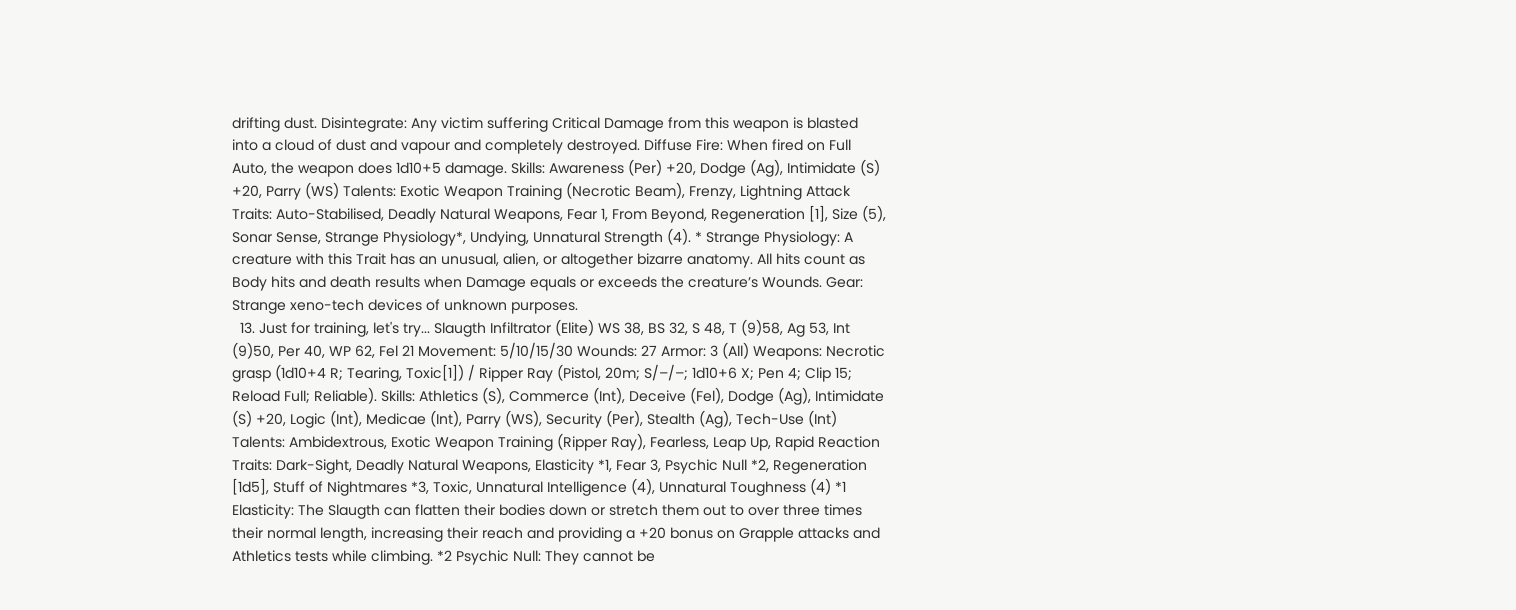drifting dust. Disintegrate: Any victim suffering Critical Damage from this weapon is blasted into a cloud of dust and vapour and completely destroyed. Diffuse Fire: When fired on Full Auto, the weapon does 1d10+5 damage. Skills: Awareness (Per) +20, Dodge (Ag), Intimidate (S) +20, Parry (WS) Talents: Exotic Weapon Training (Necrotic Beam), Frenzy, Lightning Attack Traits: Auto-Stabilised, Deadly Natural Weapons, Fear 1, From Beyond, Regeneration [1], Size (5), Sonar Sense, Strange Physiology*, Undying, Unnatural Strength (4). * Strange Physiology: A creature with this Trait has an unusual, alien, or altogether bizarre anatomy. All hits count as Body hits and death results when Damage equals or exceeds the creature’s Wounds. Gear: Strange xeno-tech devices of unknown purposes.
  13. Just for training, let's try... Slaugth Infiltrator (Elite) WS 38, BS 32, S 48, T (9)58, Ag 53, Int (9)50, Per 40, WP 62, Fel 21 Movement: 5/10/15/30 Wounds: 27 Armor: 3 (All) Weapons: Necrotic grasp (1d10+4 R; Tearing, Toxic[1]) / Ripper Ray (Pistol, 20m; S/–/–; 1d10+6 X; Pen 4; Clip 15; Reload Full; Reliable). Skills: Athletics (S), Commerce (Int), Deceive (Fel), Dodge (Ag), Intimidate (S) +20, Logic (Int), Medicae (Int), Parry (WS), Security (Per), Stealth (Ag), Tech-Use (Int) Talents: Ambidextrous, Exotic Weapon Training (Ripper Ray), Fearless, Leap Up, Rapid Reaction Traits: Dark-Sight, Deadly Natural Weapons, Elasticity *1, Fear 3, Psychic Null *2, Regeneration [1d5], Stuff of Nightmares *3, Toxic, Unnatural Intelligence (4), Unnatural Toughness (4) *1 Elasticity: The Slaugth can flatten their bodies down or stretch them out to over three times their normal length, increasing their reach and providing a +20 bonus on Grapple attacks and Athletics tests while climbing. *2 Psychic Null: They cannot be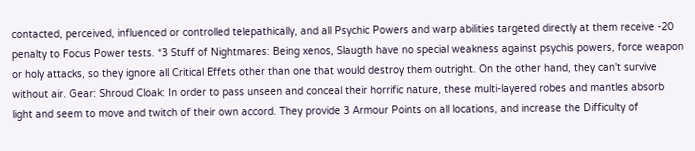contacted, perceived, influenced or controlled telepathically, and all Psychic Powers and warp abilities targeted directly at them receive -20 penalty to Focus Power tests. *3 Stuff of Nightmares: Being xenos, Slaugth have no special weakness against psychis powers, force weapon or holy attacks, so they ignore all Critical Effets other than one that would destroy them outright. On the other hand, they can't survive without air. Gear: Shroud Cloak: In order to pass unseen and conceal their horrific nature, these multi-layered robes and mantles absorb light and seem to move and twitch of their own accord. They provide 3 Armour Points on all locations, and increase the Difficulty of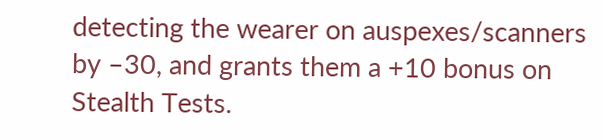detecting the wearer on auspexes/scanners by –30, and grants them a +10 bonus on Stealth Tests.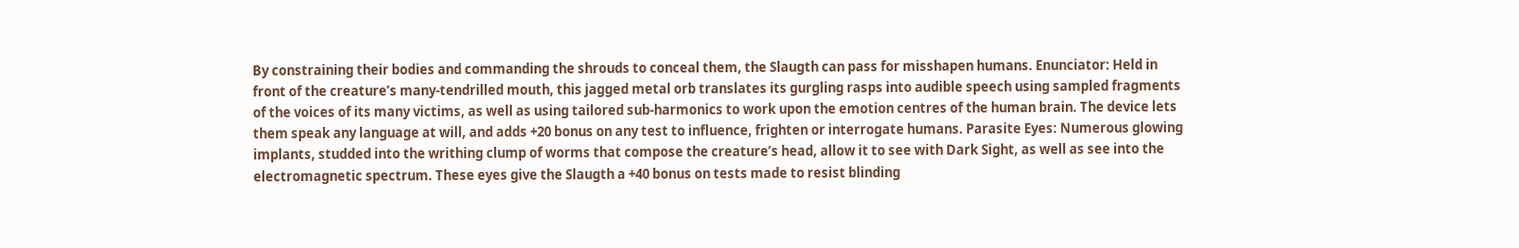By constraining their bodies and commanding the shrouds to conceal them, the Slaugth can pass for misshapen humans. Enunciator: Held in front of the creature’s many-tendrilled mouth, this jagged metal orb translates its gurgling rasps into audible speech using sampled fragments of the voices of its many victims, as well as using tailored sub-harmonics to work upon the emotion centres of the human brain. The device lets them speak any language at will, and adds +20 bonus on any test to influence, frighten or interrogate humans. Parasite Eyes: Numerous glowing implants, studded into the writhing clump of worms that compose the creature’s head, allow it to see with Dark Sight, as well as see into the electromagnetic spectrum. These eyes give the Slaugth a +40 bonus on tests made to resist blinding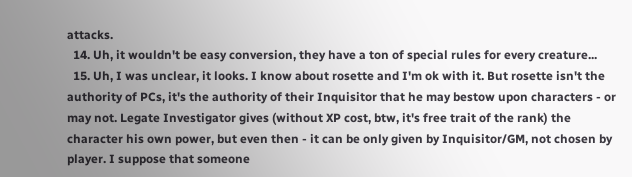attacks.
  14. Uh, it wouldn't be easy conversion, they have a ton of special rules for every creature...
  15. Uh, I was unclear, it looks. I know about rosette and I'm ok with it. But rosette isn't the authority of PCs, it's the authority of their Inquisitor that he may bestow upon characters - or may not. Legate Investigator gives (without XP cost, btw, it's free trait of the rank) the character his own power, but even then - it can be only given by Inquisitor/GM, not chosen by player. I suppose that someone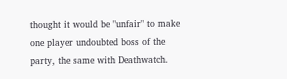thought it would be "unfair" to make one player undoubted boss of the party, the same with Deathwatch.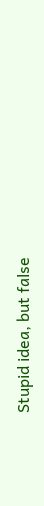Stupid idea, but false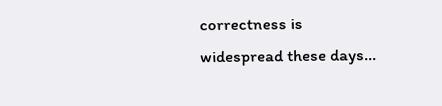correctness is widespread these days...